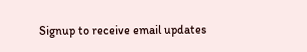Signup to receive email updates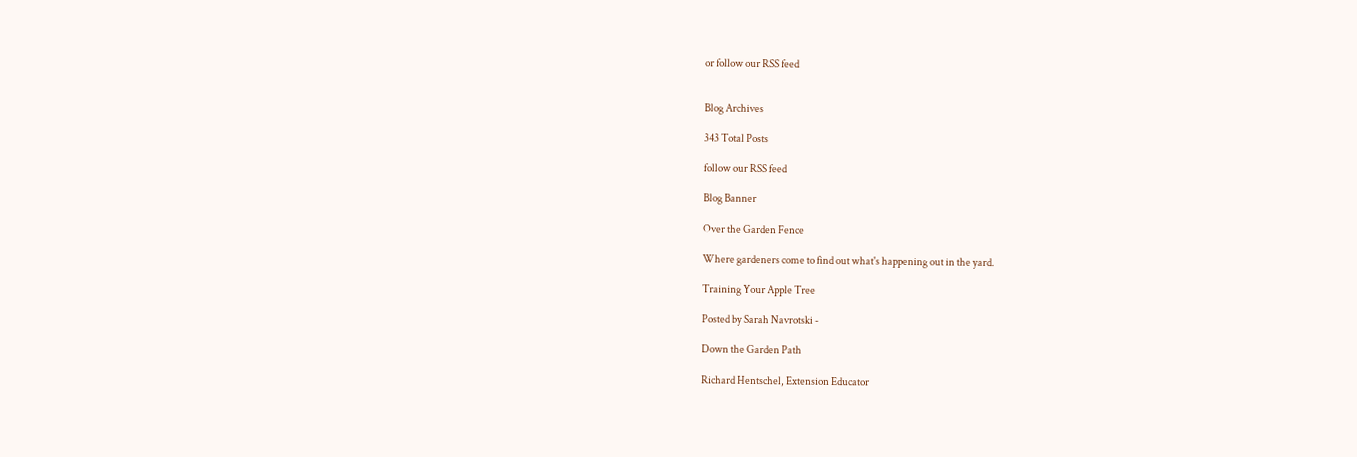or follow our RSS feed


Blog Archives

343 Total Posts

follow our RSS feed

Blog Banner

Over the Garden Fence

Where gardeners come to find out what's happening out in the yard.

Training Your Apple Tree

Posted by Sarah Navrotski -

Down the Garden Path

Richard Hentschel, Extension Educator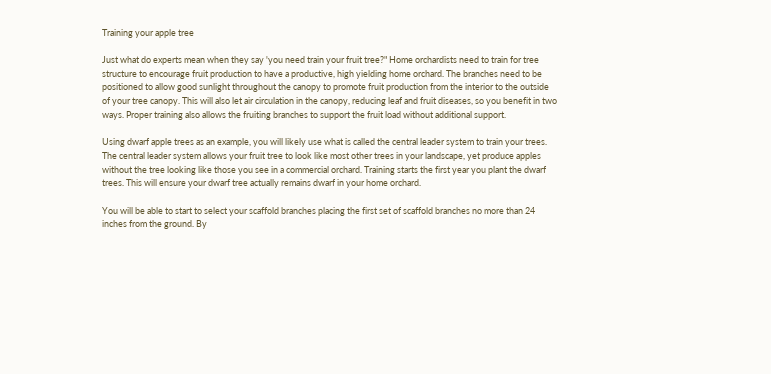Training your apple tree

Just what do experts mean when they say 'you need train your fruit tree?" Home orchardists need to train for tree structure to encourage fruit production to have a productive, high yielding home orchard. The branches need to be positioned to allow good sunlight throughout the canopy to promote fruit production from the interior to the outside of your tree canopy. This will also let air circulation in the canopy, reducing leaf and fruit diseases, so you benefit in two ways. Proper training also allows the fruiting branches to support the fruit load without additional support.

Using dwarf apple trees as an example, you will likely use what is called the central leader system to train your trees. The central leader system allows your fruit tree to look like most other trees in your landscape, yet produce apples without the tree looking like those you see in a commercial orchard. Training starts the first year you plant the dwarf trees. This will ensure your dwarf tree actually remains dwarf in your home orchard.

You will be able to start to select your scaffold branches placing the first set of scaffold branches no more than 24 inches from the ground. By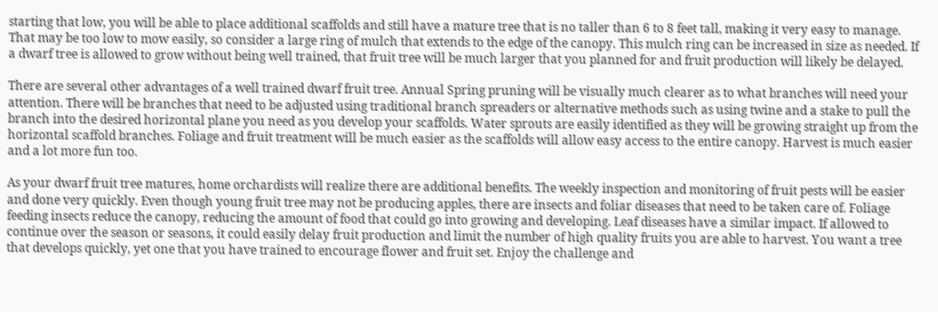starting that low, you will be able to place additional scaffolds and still have a mature tree that is no taller than 6 to 8 feet tall, making it very easy to manage. That may be too low to mow easily, so consider a large ring of mulch that extends to the edge of the canopy. This mulch ring can be increased in size as needed. If a dwarf tree is allowed to grow without being well trained, that fruit tree will be much larger that you planned for and fruit production will likely be delayed.

There are several other advantages of a well trained dwarf fruit tree. Annual Spring pruning will be visually much clearer as to what branches will need your attention. There will be branches that need to be adjusted using traditional branch spreaders or alternative methods such as using twine and a stake to pull the branch into the desired horizontal plane you need as you develop your scaffolds. Water sprouts are easily identified as they will be growing straight up from the horizontal scaffold branches. Foliage and fruit treatment will be much easier as the scaffolds will allow easy access to the entire canopy. Harvest is much easier and a lot more fun too.

As your dwarf fruit tree matures, home orchardists will realize there are additional benefits. The weekly inspection and monitoring of fruit pests will be easier and done very quickly. Even though young fruit tree may not be producing apples, there are insects and foliar diseases that need to be taken care of. Foliage feeding insects reduce the canopy, reducing the amount of food that could go into growing and developing. Leaf diseases have a similar impact. If allowed to continue over the season or seasons, it could easily delay fruit production and limit the number of high quality fruits you are able to harvest. You want a tree that develops quickly, yet one that you have trained to encourage flower and fruit set. Enjoy the challenge and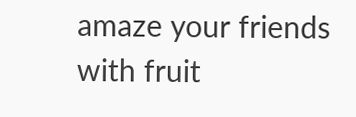amaze your friends with fruit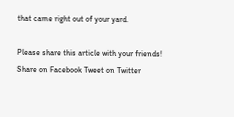that came right out of your yard.

Please share this article with your friends!
Share on Facebook Tweet on Twitter